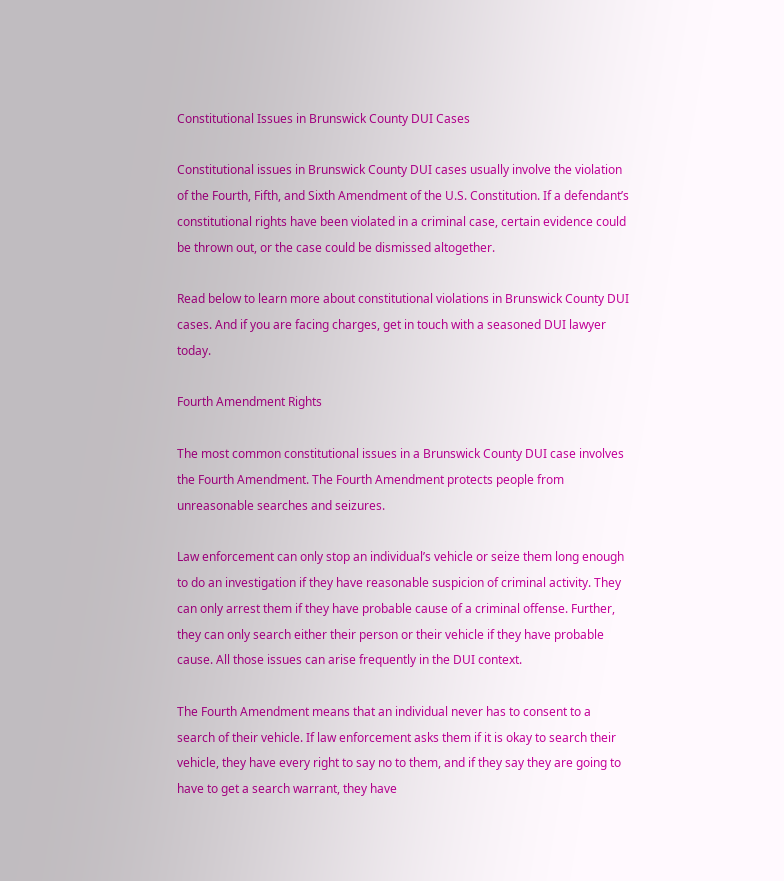Constitutional Issues in Brunswick County DUI Cases

Constitutional issues in Brunswick County DUI cases usually involve the violation of the Fourth, Fifth, and Sixth Amendment of the U.S. Constitution. If a defendant’s constitutional rights have been violated in a criminal case, certain evidence could be thrown out, or the case could be dismissed altogether.

Read below to learn more about constitutional violations in Brunswick County DUI cases. And if you are facing charges, get in touch with a seasoned DUI lawyer today.

Fourth Amendment Rights

The most common constitutional issues in a Brunswick County DUI case involves the Fourth Amendment. The Fourth Amendment protects people from unreasonable searches and seizures.

Law enforcement can only stop an individual’s vehicle or seize them long enough to do an investigation if they have reasonable suspicion of criminal activity. They can only arrest them if they have probable cause of a criminal offense. Further, they can only search either their person or their vehicle if they have probable cause. All those issues can arise frequently in the DUI context.

The Fourth Amendment means that an individual never has to consent to a search of their vehicle. If law enforcement asks them if it is okay to search their vehicle, they have every right to say no to them, and if they say they are going to have to get a search warrant, they have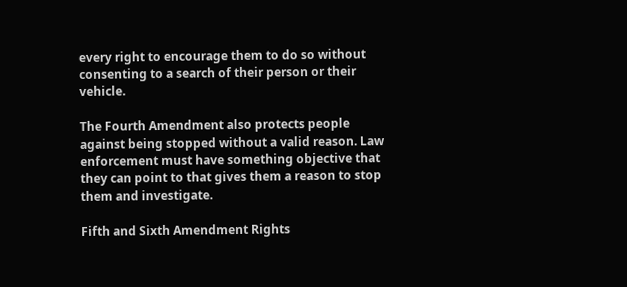every right to encourage them to do so without consenting to a search of their person or their vehicle.

The Fourth Amendment also protects people against being stopped without a valid reason. Law enforcement must have something objective that they can point to that gives them a reason to stop them and investigate.

Fifth and Sixth Amendment Rights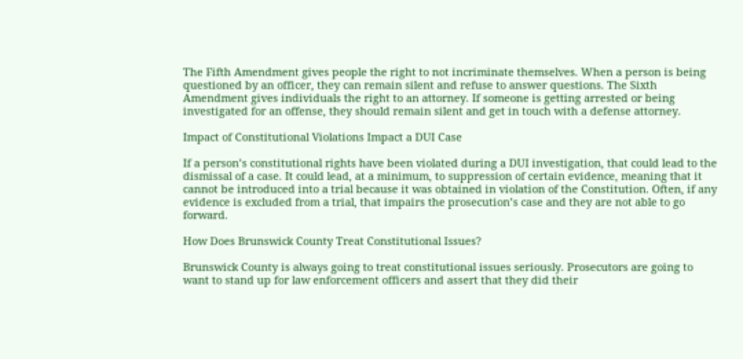The Fifth Amendment gives people the right to not incriminate themselves. When a person is being questioned by an officer, they can remain silent and refuse to answer questions. The Sixth Amendment gives individuals the right to an attorney. If someone is getting arrested or being investigated for an offense, they should remain silent and get in touch with a defense attorney.

Impact of Constitutional Violations Impact a DUI Case

If a person’s constitutional rights have been violated during a DUI investigation, that could lead to the dismissal of a case. It could lead, at a minimum, to suppression of certain evidence, meaning that it cannot be introduced into a trial because it was obtained in violation of the Constitution. Often, if any evidence is excluded from a trial, that impairs the prosecution’s case and they are not able to go forward.

How Does Brunswick County Treat Constitutional Issues?

Brunswick County is always going to treat constitutional issues seriously. Prosecutors are going to want to stand up for law enforcement officers and assert that they did their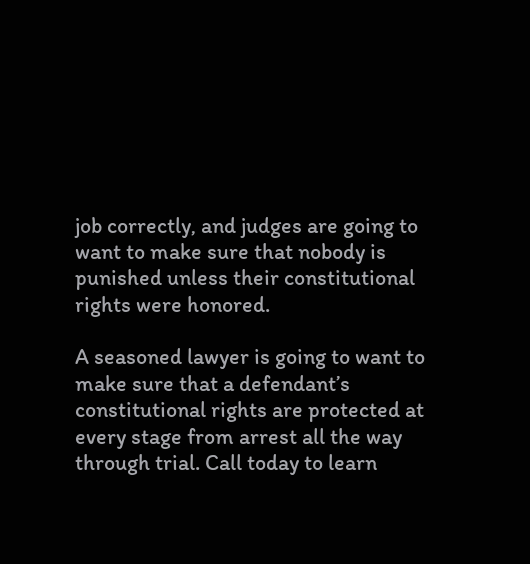job correctly, and judges are going to want to make sure that nobody is punished unless their constitutional rights were honored.

A seasoned lawyer is going to want to make sure that a defendant’s constitutional rights are protected at every stage from arrest all the way through trial. Call today to learn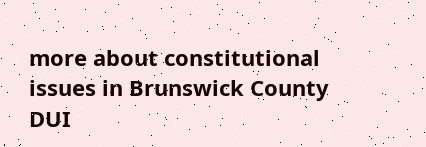more about constitutional issues in Brunswick County DUI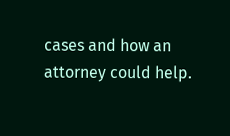cases and how an attorney could help.